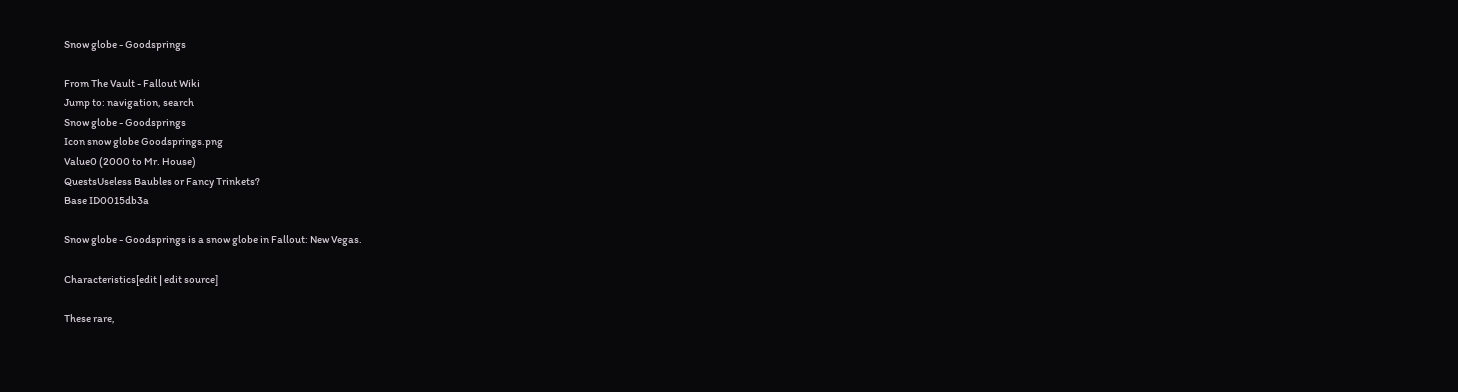Snow globe - Goodsprings

From The Vault - Fallout Wiki
Jump to: navigation, search
Snow globe - Goodsprings
Icon snow globe Goodsprings.png
Value0 (2000 to Mr. House)
QuestsUseless Baubles or Fancy Trinkets?
Base ID0015db3a

Snow globe - Goodsprings is a snow globe in Fallout: New Vegas.

Characteristics[edit | edit source]

These rare,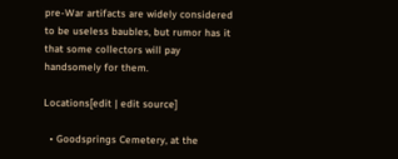pre-War artifacts are widely considered to be useless baubles, but rumor has it that some collectors will pay handsomely for them.

Locations[edit | edit source]

  • Goodsprings Cemetery, at the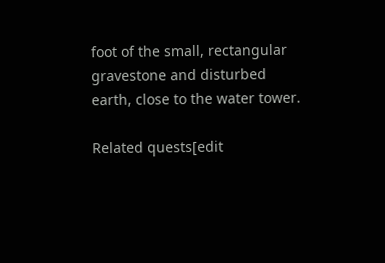foot of the small, rectangular gravestone and disturbed earth, close to the water tower.

Related quests[edit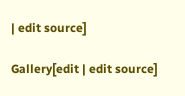| edit source]

Gallery[edit | edit source]